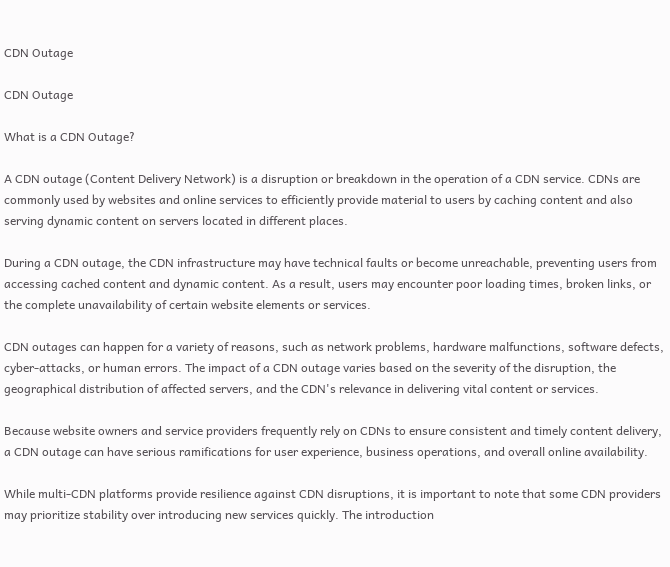CDN Outage

CDN Outage

What is a CDN Outage?

A CDN outage (Content Delivery Network) is a disruption or breakdown in the operation of a CDN service. CDNs are commonly used by websites and online services to efficiently provide material to users by caching content and also serving dynamic content on servers located in different places.

During a CDN outage, the CDN infrastructure may have technical faults or become unreachable, preventing users from accessing cached content and dynamic content. As a result, users may encounter poor loading times, broken links, or the complete unavailability of certain website elements or services.

CDN outages can happen for a variety of reasons, such as network problems, hardware malfunctions, software defects, cyber-attacks, or human errors. The impact of a CDN outage varies based on the severity of the disruption, the geographical distribution of affected servers, and the CDN's relevance in delivering vital content or services.

Because website owners and service providers frequently rely on CDNs to ensure consistent and timely content delivery, a CDN outage can have serious ramifications for user experience, business operations, and overall online availability.

While multi-CDN platforms provide resilience against CDN disruptions, it is important to note that some CDN providers may prioritize stability over introducing new services quickly. The introduction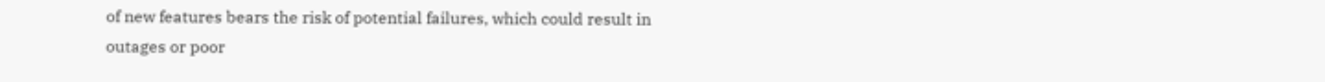of new features bears the risk of potential failures, which could result in outages or poor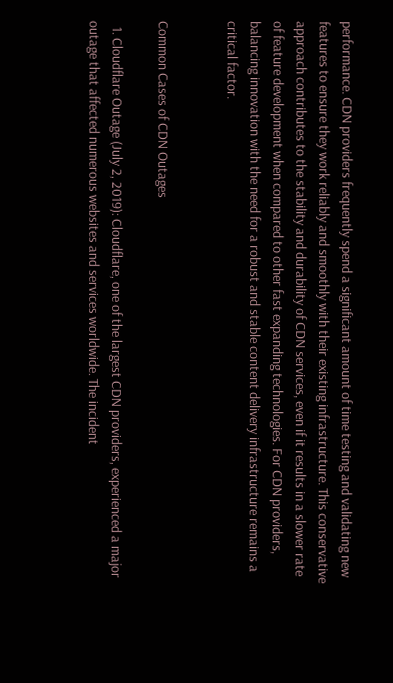performance. CDN providers frequently spend a significant amount of time testing and validating new features to ensure they work reliably and smoothly with their existing infrastructure. This conservative approach contributes to the stability and durability of CDN services, even if it results in a slower rate of feature development when compared to other fast expanding technologies. For CDN providers, balancing innovation with the need for a robust and stable content delivery infrastructure remains a critical factor.


Common Cases of CDN Outages

  1. Cloudflare Outage (July 2, 2019): Cloudflare, one of the largest CDN providers, experienced a major outage that affected numerous websites and services worldwide. The incident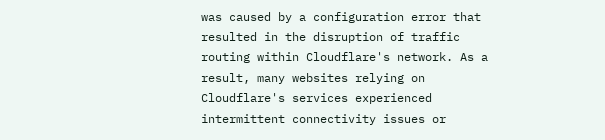was caused by a configuration error that resulted in the disruption of traffic routing within Cloudflare's network. As a result, many websites relying on Cloudflare's services experienced intermittent connectivity issues or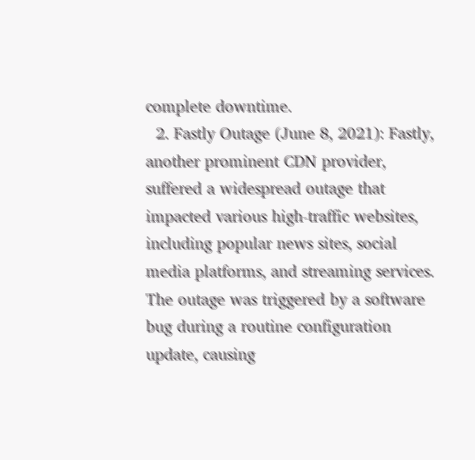complete downtime.
  2. Fastly Outage (June 8, 2021): Fastly, another prominent CDN provider, suffered a widespread outage that impacted various high-traffic websites, including popular news sites, social media platforms, and streaming services. The outage was triggered by a software bug during a routine configuration update, causing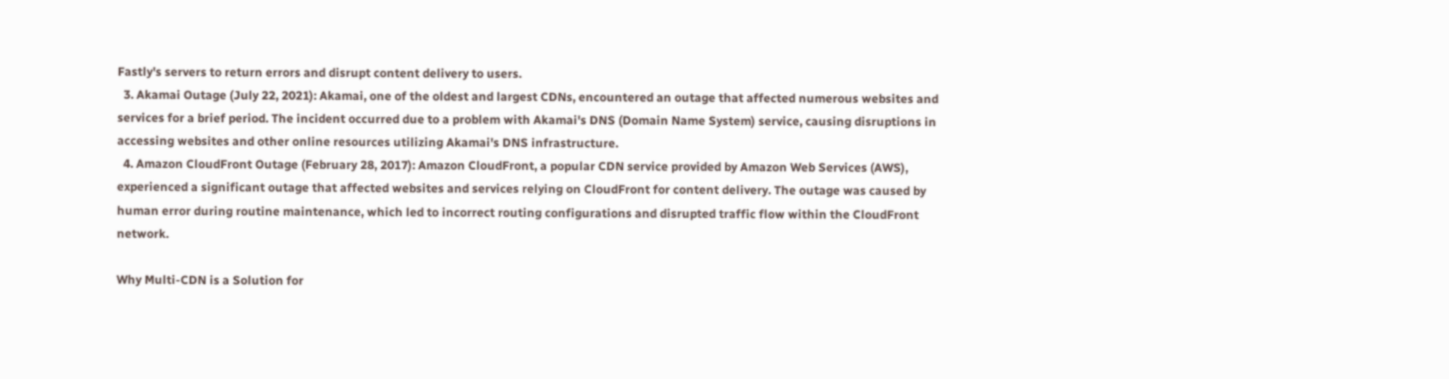Fastly's servers to return errors and disrupt content delivery to users.
  3. Akamai Outage (July 22, 2021): Akamai, one of the oldest and largest CDNs, encountered an outage that affected numerous websites and services for a brief period. The incident occurred due to a problem with Akamai's DNS (Domain Name System) service, causing disruptions in accessing websites and other online resources utilizing Akamai's DNS infrastructure.
  4. Amazon CloudFront Outage (February 28, 2017): Amazon CloudFront, a popular CDN service provided by Amazon Web Services (AWS), experienced a significant outage that affected websites and services relying on CloudFront for content delivery. The outage was caused by human error during routine maintenance, which led to incorrect routing configurations and disrupted traffic flow within the CloudFront network.

Why Multi-CDN is a Solution for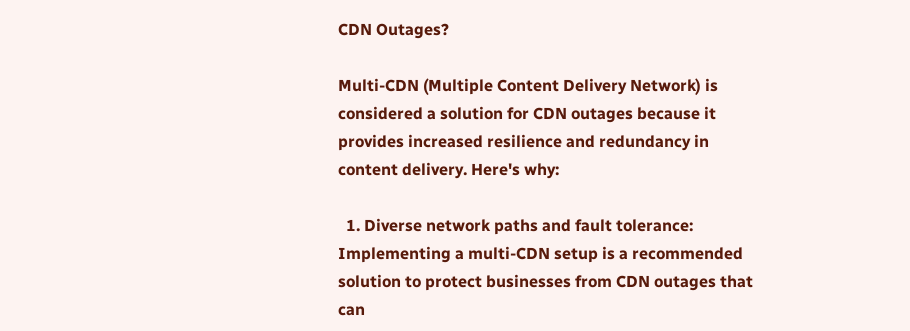CDN Outages?

Multi-CDN (Multiple Content Delivery Network) is considered a solution for CDN outages because it provides increased resilience and redundancy in content delivery. Here's why:

  1. Diverse network paths and fault tolerance: Implementing a multi-CDN setup is a recommended solution to protect businesses from CDN outages that can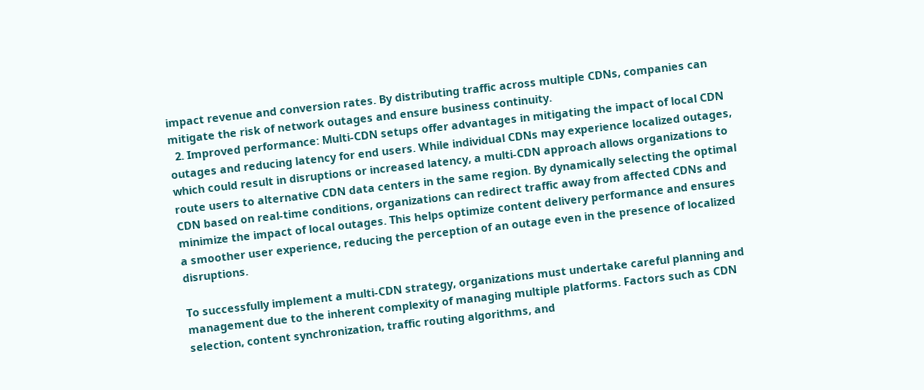impact revenue and conversion rates. By distributing traffic across multiple CDNs, companies can mitigate the risk of network outages and ensure business continuity.
  2. Improved performance: Multi-CDN setups offer advantages in mitigating the impact of local CDN outages and reducing latency for end users. While individual CDNs may experience localized outages, which could result in disruptions or increased latency, a multi-CDN approach allows organizations to route users to alternative CDN data centers in the same region. By dynamically selecting the optimal CDN based on real-time conditions, organizations can redirect traffic away from affected CDNs and minimize the impact of local outages. This helps optimize content delivery performance and ensures a smoother user experience, reducing the perception of an outage even in the presence of localized disruptions.

To successfully implement a multi-CDN strategy, organizations must undertake careful planning and management due to the inherent complexity of managing multiple platforms. Factors such as CDN selection, content synchronization, traffic routing algorithms, and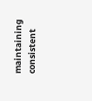maintaining consistent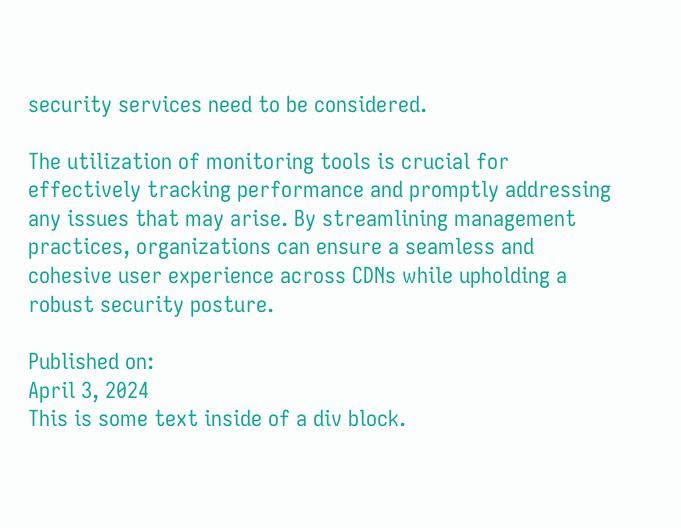security services need to be considered.

The utilization of monitoring tools is crucial for effectively tracking performance and promptly addressing any issues that may arise. By streamlining management practices, organizations can ensure a seamless and cohesive user experience across CDNs while upholding a robust security posture.

Published on:
April 3, 2024
This is some text inside of a div block.